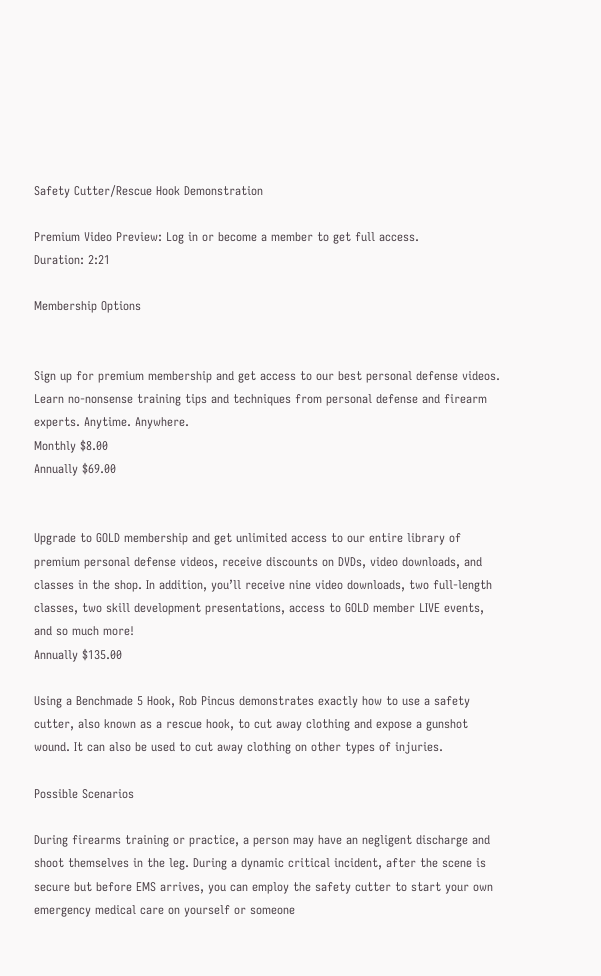Safety Cutter/Rescue Hook Demonstration

Premium Video Preview: Log in or become a member to get full access.
Duration: 2:21

Membership Options


Sign up for premium membership and get access to our best personal defense videos. Learn no-nonsense training tips and techniques from personal defense and firearm experts. Anytime. Anywhere.
Monthly $8.00
Annually $69.00


Upgrade to GOLD membership and get unlimited access to our entire library of premium personal defense videos, receive discounts on DVDs, video downloads, and classes in the shop. In addition, you’ll receive nine video downloads, two full-length classes, two skill development presentations, access to GOLD member LIVE events, and so much more!
Annually $135.00

Using a Benchmade 5 Hook, Rob Pincus demonstrates exactly how to use a safety cutter, also known as a rescue hook, to cut away clothing and expose a gunshot wound. It can also be used to cut away clothing on other types of injuries.

Possible Scenarios

During firearms training or practice, a person may have an negligent discharge and shoot themselves in the leg. During a dynamic critical incident, after the scene is secure but before EMS arrives, you can employ the safety cutter to start your own emergency medical care on yourself or someone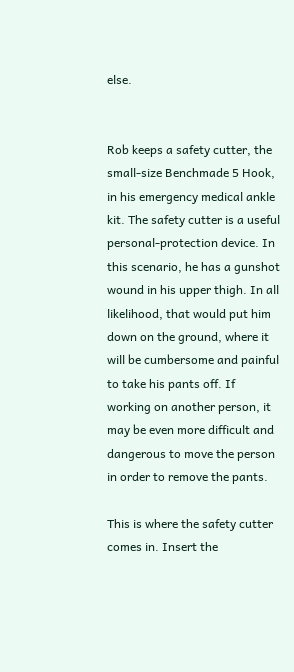else.


Rob keeps a safety cutter, the small-size Benchmade 5 Hook, in his emergency medical ankle kit. The safety cutter is a useful personal-protection device. In this scenario, he has a gunshot wound in his upper thigh. In all likelihood, that would put him down on the ground, where it will be cumbersome and painful to take his pants off. If working on another person, it may be even more difficult and dangerous to move the person in order to remove the pants.

This is where the safety cutter comes in. Insert the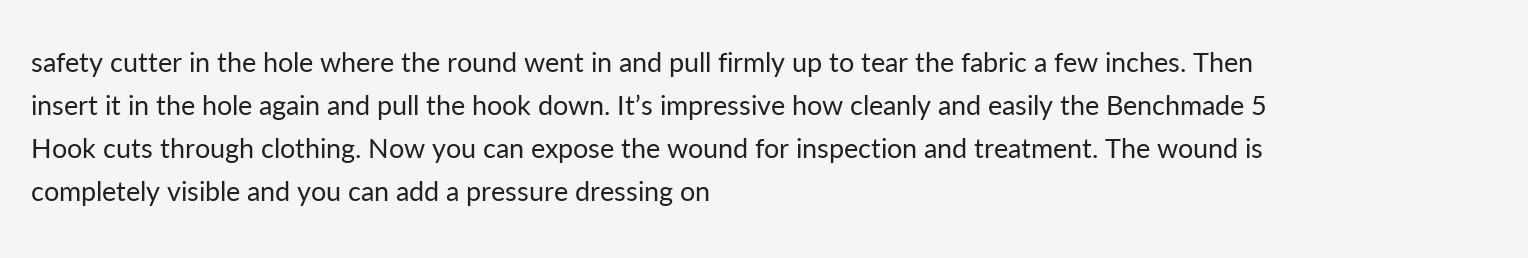safety cutter in the hole where the round went in and pull firmly up to tear the fabric a few inches. Then insert it in the hole again and pull the hook down. It’s impressive how cleanly and easily the Benchmade 5 Hook cuts through clothing. Now you can expose the wound for inspection and treatment. The wound is completely visible and you can add a pressure dressing on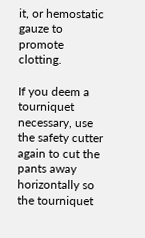it, or hemostatic gauze to promote clotting.

If you deem a tourniquet necessary, use the safety cutter again to cut the pants away horizontally so the tourniquet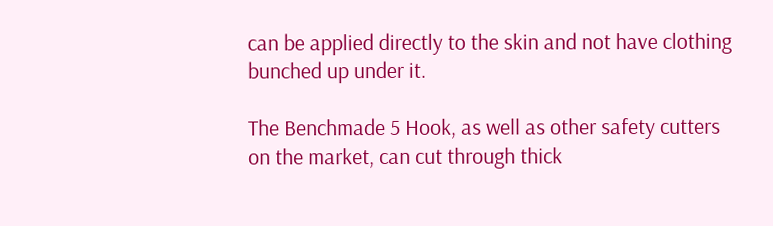can be applied directly to the skin and not have clothing bunched up under it.

The Benchmade 5 Hook, as well as other safety cutters on the market, can cut through thick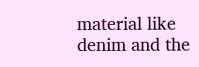material like denim and the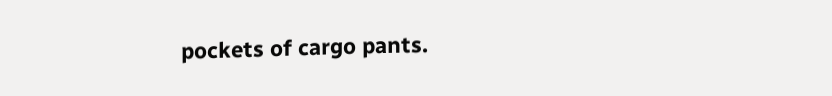pockets of cargo pants.